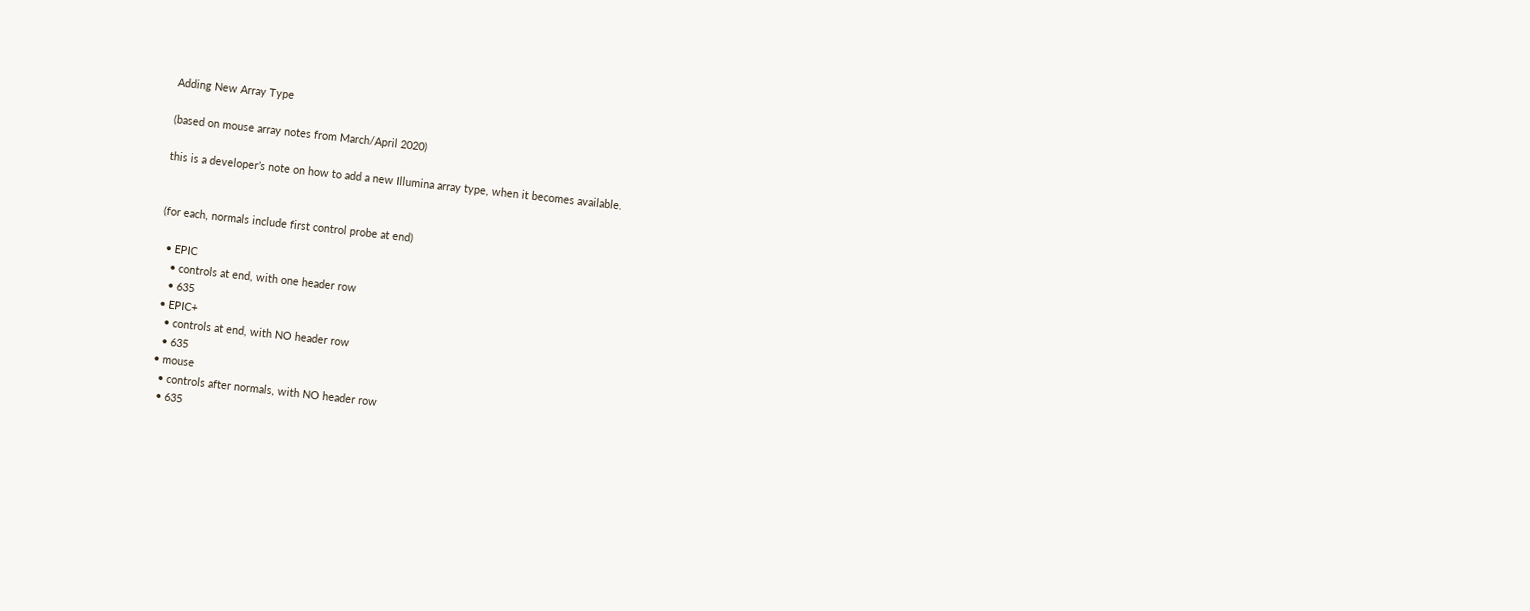Adding New Array Type

(based on mouse array notes from March/April 2020)

this is a developer’s note on how to add a new Illumina array type, when it becomes available.


(for each, normals include first control probe at end)

  • EPIC
    • controls at end, with one header row
    • 635
  • EPIC+
    • controls at end, with NO header row
    • 635
  • mouse
    • controls after normals, with NO header row
    • 635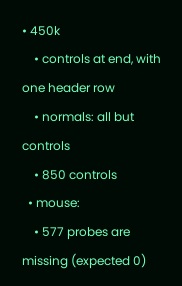• 450k
    • controls at end, with one header row
    • normals: all but controls
    • 850 controls
  • mouse:
    • 577 probes are missing (expected 0)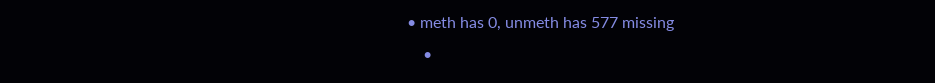• meth has 0, unmeth has 577 missing
    •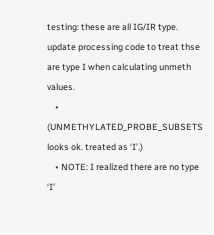testing: these are all IG/IR type. update processing code to treat thse are type I when calculating unmeth values.
    • (UNMETHYLATED_PROBE_SUBSETS looks ok. treated as ‘I’.)
    • NOTE: I realized there are no type ‘I’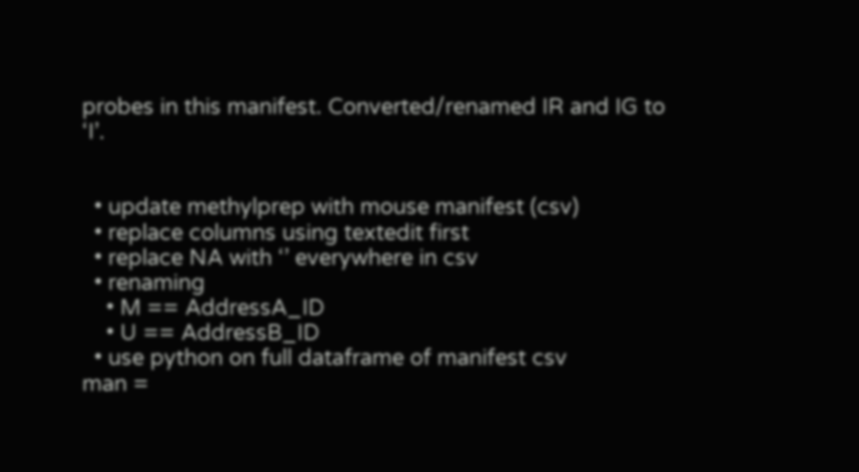probes in this manifest. Converted/renamed IR and IG to ‘I’.


  • update methylprep with mouse manifest (csv)
  • replace columns using textedit first
  • replace NA with ‘’ everywhere in csv
  • renaming
    • M == AddressA_ID
    • U == AddressB_ID
  • use python on full dataframe of manifest csv
man =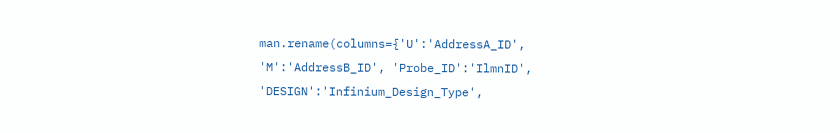man.rename(columns={'U':'AddressA_ID', 'M':'AddressB_ID', 'Probe_ID':'IlmnID', 'DESIGN':'Infinium_Design_Type',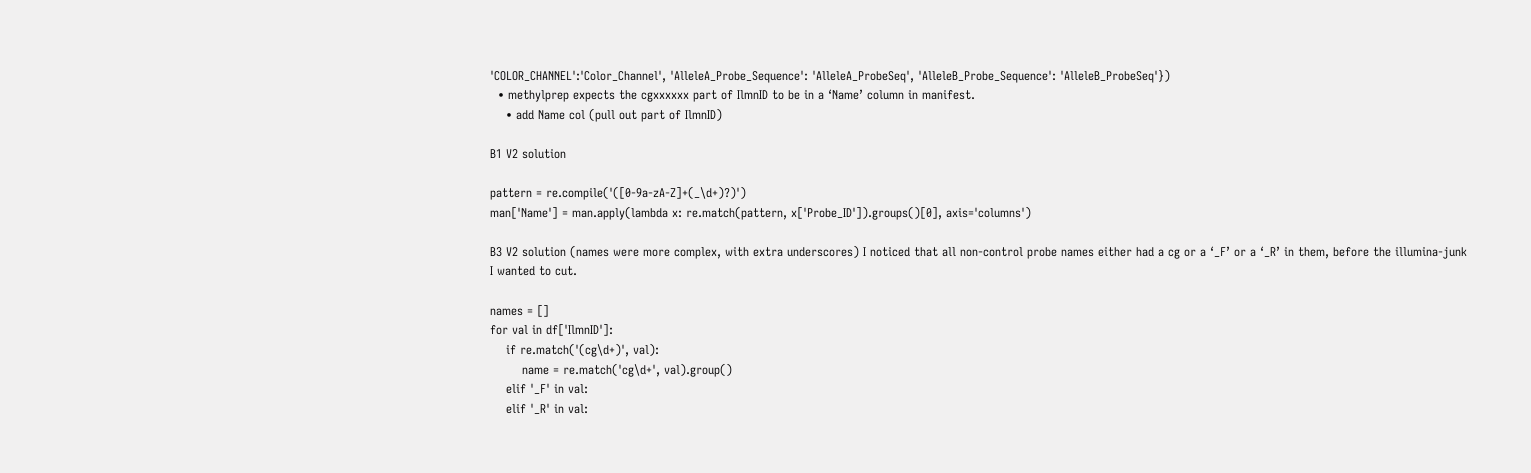'COLOR_CHANNEL':'Color_Channel', 'AlleleA_Probe_Sequence': 'AlleleA_ProbeSeq', 'AlleleB_Probe_Sequence': 'AlleleB_ProbeSeq'})
  • methylprep expects the cgxxxxxx part of IlmnID to be in a ‘Name’ column in manifest.
    • add Name col (pull out part of IlmnID)

B1 V2 solution

pattern = re.compile('([0-9a-zA-Z]+(_\d+)?)')
man['Name'] = man.apply(lambda x: re.match(pattern, x['Probe_ID']).groups()[0], axis='columns')

B3 V2 solution (names were more complex, with extra underscores) I noticed that all non-control probe names either had a cg or a ‘_F’ or a ‘_R’ in them, before the illumina-junk I wanted to cut.

names = []
for val in df['IlmnID']:
    if re.match('(cg\d+)', val):
        name = re.match('cg\d+', val).group()
    elif '_F' in val:
    elif '_R' in val: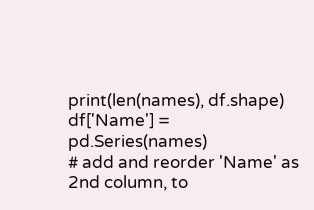print(len(names), df.shape)
df['Name'] = pd.Series(names)
# add and reorder 'Name' as 2nd column, to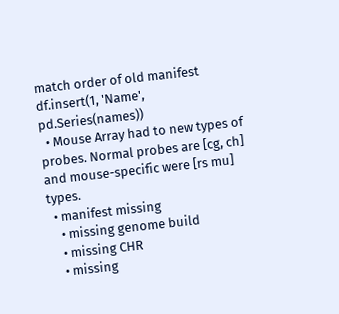match order of old manifest
df.insert(1, 'Name', pd.Series(names))
  • Mouse Array had to new types of probes. Normal probes are [cg, ch] and mouse-specific were [rs mu] types.
  • manifest missing
    • missing genome build
    • missing CHR
    • missing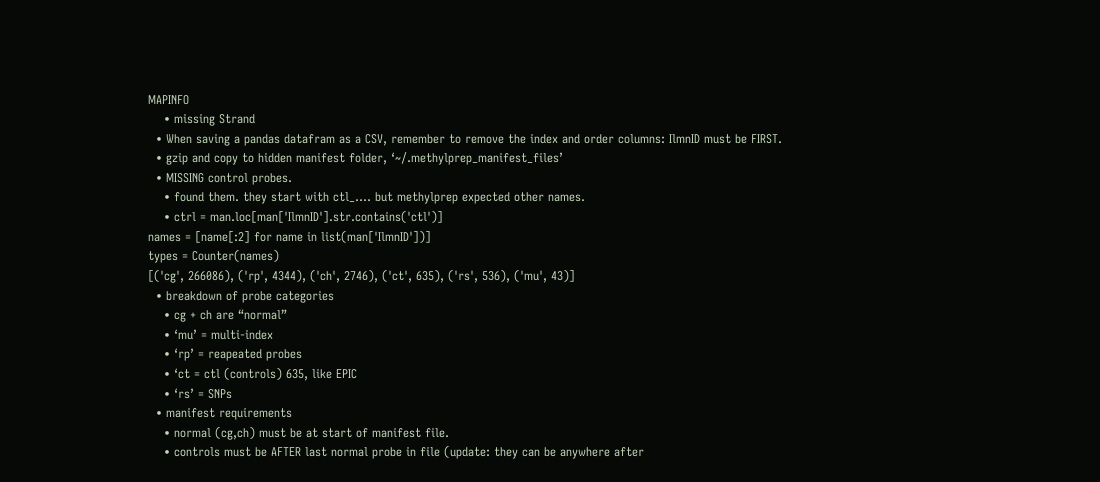MAPINFO
    • missing Strand
  • When saving a pandas datafram as a CSV, remember to remove the index and order columns: IlmnID must be FIRST.
  • gzip and copy to hidden manifest folder, ‘~/.methylprep_manifest_files’
  • MISSING control probes.
    • found them. they start with ctl_…. but methylprep expected other names.
    • ctrl = man.loc[man['IlmnID'].str.contains('ctl')]
names = [name[:2] for name in list(man['IlmnID'])]
types = Counter(names)
[('cg', 266086), ('rp', 4344), ('ch', 2746), ('ct', 635), ('rs', 536), ('mu', 43)]
  • breakdown of probe categories
    • cg + ch are “normal”
    • ‘mu’ = multi-index
    • ‘rp’ = reapeated probes
    • ‘ct = ctl (controls) 635, like EPIC
    • ‘rs’ = SNPs
  • manifest requirements
    • normal (cg,ch) must be at start of manifest file.
    • controls must be AFTER last normal probe in file (update: they can be anywhere after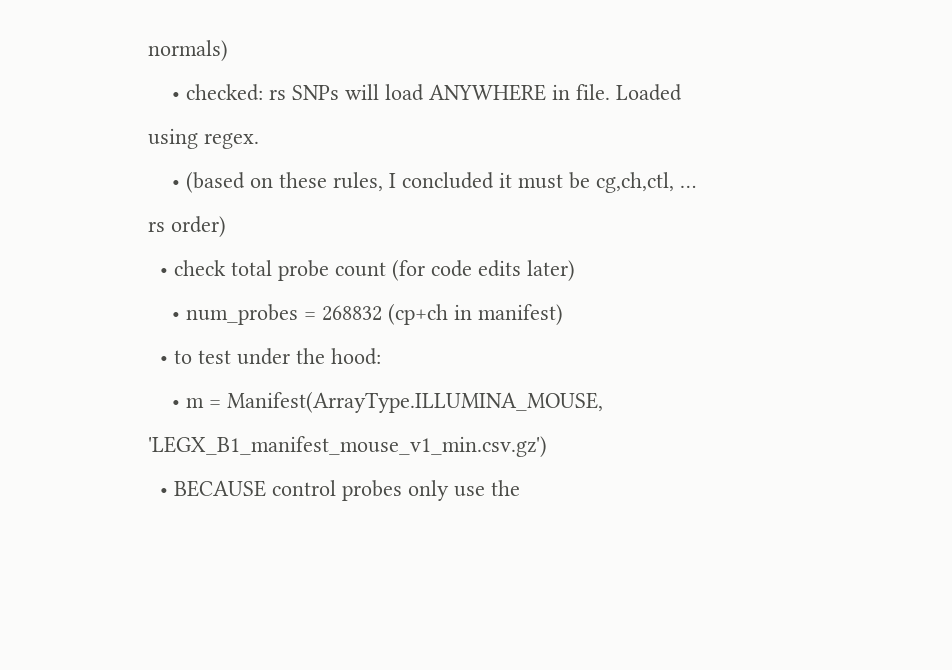normals)
    • checked: rs SNPs will load ANYWHERE in file. Loaded using regex.
    • (based on these rules, I concluded it must be cg,ch,ctl, … rs order)
  • check total probe count (for code edits later)
    • num_probes = 268832 (cp+ch in manifest)
  • to test under the hood:
    • m = Manifest(ArrayType.ILLUMINA_MOUSE, 'LEGX_B1_manifest_mouse_v1_min.csv.gz')
  • BECAUSE control probes only use the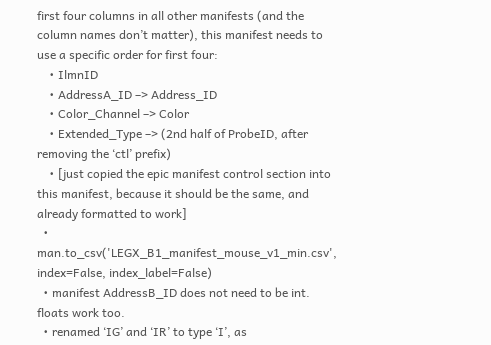first four columns in all other manifests (and the column names don’t matter), this manifest needs to use a specific order for first four:
    • IlmnID
    • AddressA_ID –> Address_ID
    • Color_Channel –> Color
    • Extended_Type –> (2nd half of ProbeID, after removing the ‘ctl’ prefix)
    • [just copied the epic manifest control section into this manifest, because it should be the same, and already formatted to work]
  • man.to_csv('LEGX_B1_manifest_mouse_v1_min.csv', index=False, index_label=False)
  • manifest AddressB_ID does not need to be int. floats work too.
  • renamed ‘IG’ and ‘IR’ to type ‘I’, as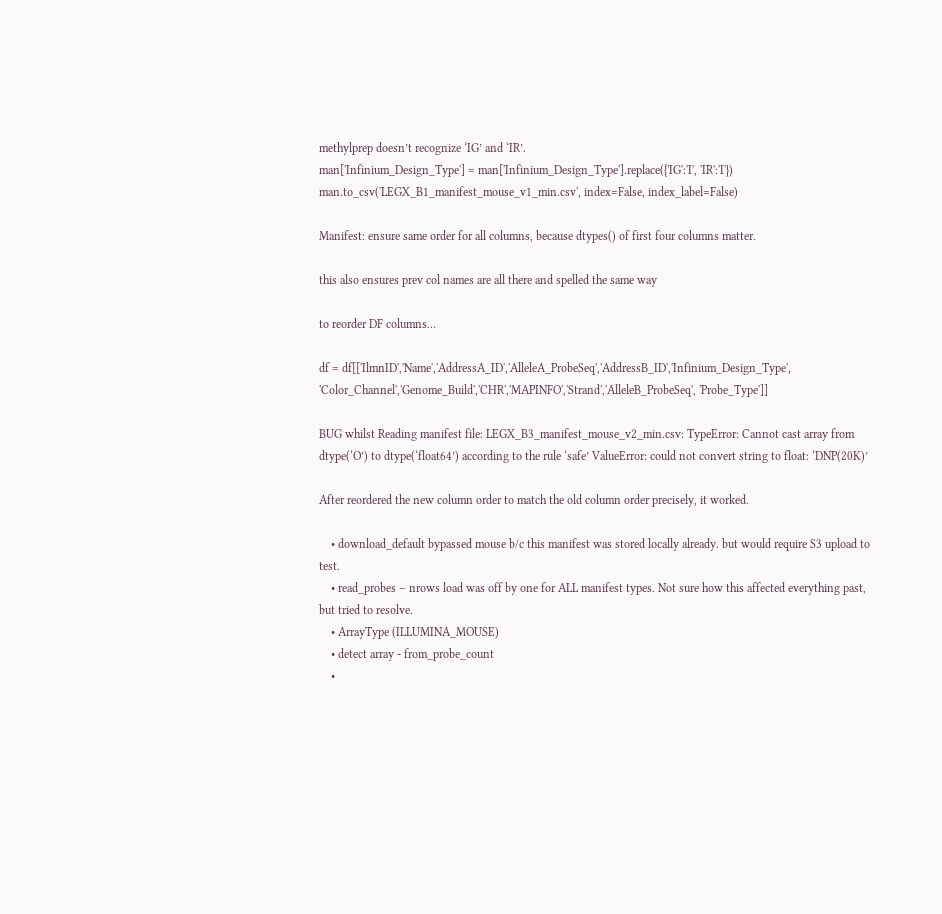methylprep doesn’t recognize ‘IG’ and ‘IR’.
man['Infinium_Design_Type'] = man['Infinium_Design_Type'].replace({'IG':'I', 'IR':'I'})
man.to_csv('LEGX_B1_manifest_mouse_v1_min.csv', index=False, index_label=False)

Manifest: ensure same order for all columns, because dtypes() of first four columns matter.

this also ensures prev col names are all there and spelled the same way

to reorder DF columns…

df = df[['IlmnID','Name','AddressA_ID','AlleleA_ProbeSeq','AddressB_ID','Infinium_Design_Type',
'Color_Channel','Genome_Build','CHR','MAPINFO','Strand','AlleleB_ProbeSeq', 'Probe_Type']]

BUG whilst Reading manifest file: LEGX_B3_manifest_mouse_v2_min.csv: TypeError: Cannot cast array from dtype(‘O’) to dtype(‘float64’) according to the rule ‘safe’ ValueError: could not convert string to float: ‘DNP(20K)’

After reordered the new column order to match the old column order precisely, it worked.

    • download_default bypassed mouse b/c this manifest was stored locally already. but would require S3 upload to test.
    • read_probes – nrows load was off by one for ALL manifest types. Not sure how this affected everything past, but tried to resolve.
    • ArrayType (ILLUMINA_MOUSE)
    • detect array - from_probe_count
    •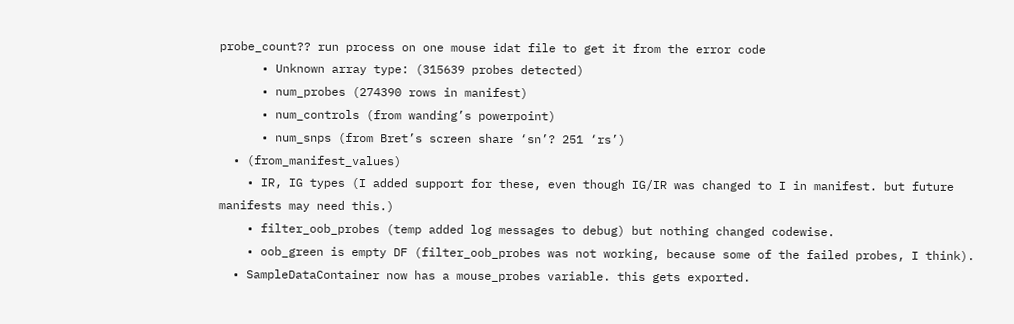probe_count?? run process on one mouse idat file to get it from the error code
      • Unknown array type: (315639 probes detected)
      • num_probes (274390 rows in manifest)
      • num_controls (from wanding’s powerpoint)
      • num_snps (from Bret’s screen share ‘sn’? 251 ‘rs’)
  • (from_manifest_values)
    • IR, IG types (I added support for these, even though IG/IR was changed to I in manifest. but future manifests may need this.)
    • filter_oob_probes (temp added log messages to debug) but nothing changed codewise.
    • oob_green is empty DF (filter_oob_probes was not working, because some of the failed probes, I think).
  • SampleDataContainer now has a mouse_probes variable. this gets exported.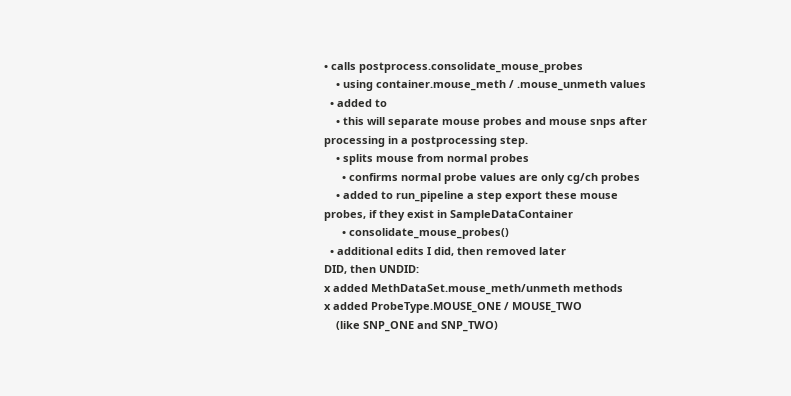• calls postprocess.consolidate_mouse_probes
    • using container.mouse_meth / .mouse_unmeth values
  • added to
    • this will separate mouse probes and mouse snps after processing in a postprocessing step.
    • splits mouse from normal probes
      • confirms normal probe values are only cg/ch probes
    • added to run_pipeline a step export these mouse probes, if they exist in SampleDataContainer
      • consolidate_mouse_probes()
  • additional edits I did, then removed later
DID, then UNDID:
x added MethDataSet.mouse_meth/unmeth methods
x added ProbeType.MOUSE_ONE / MOUSE_TWO
    (like SNP_ONE and SNP_TWO)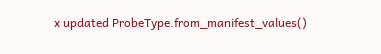x updated ProbeType.from_manifest_values()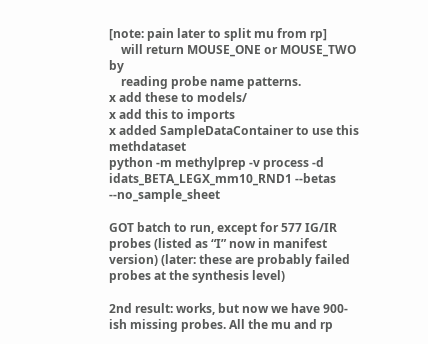[note: pain later to split mu from rp]
    will return MOUSE_ONE or MOUSE_TWO by
    reading probe name patterns.
x add these to models/
x add this to imports
x added SampleDataContainer to use this methdataset
python -m methylprep -v process -d idats_BETA_LEGX_mm10_RND1 --betas --no_sample_sheet

GOT batch to run, except for 577 IG/IR probes (listed as “I” now in manifest version) (later: these are probably failed probes at the synthesis level)

2nd result: works, but now we have 900-ish missing probes. All the mu and rp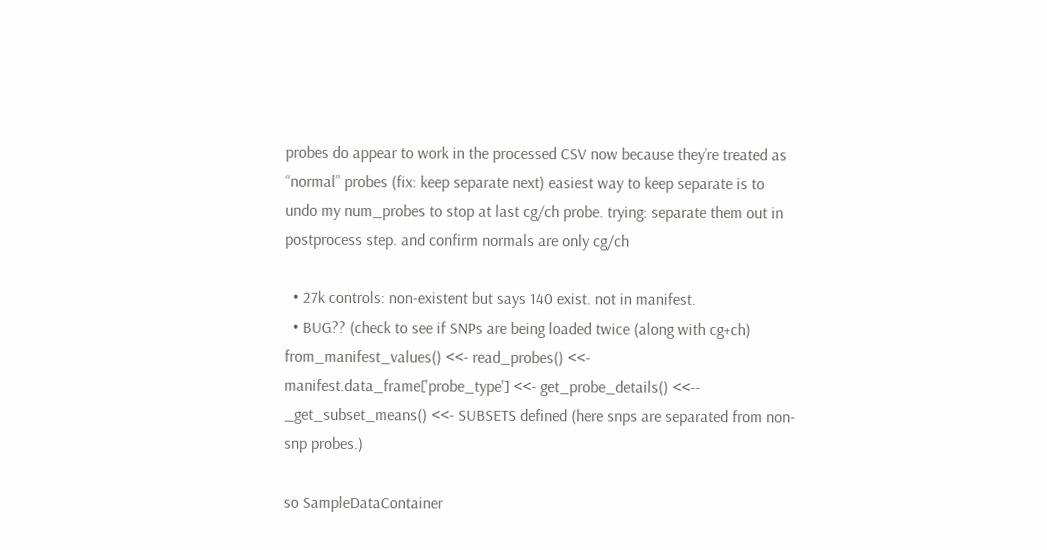probes do appear to work in the processed CSV now because they’re treated as “normal” probes (fix: keep separate next) easiest way to keep separate is to undo my num_probes to stop at last cg/ch probe. trying: separate them out in postprocess step. and confirm normals are only cg/ch

  • 27k controls: non-existent but says 140 exist. not in manifest.
  • BUG?? (check to see if SNPs are being loaded twice (along with cg+ch)
from_manifest_values() <<- read_probes() <<- manifest.data_frame['probe_type'] <<- get_probe_details() <<-- _get_subset_means() <<- SUBSETS defined (here snps are separated from non-snp probes.)

so SampleDataContainer